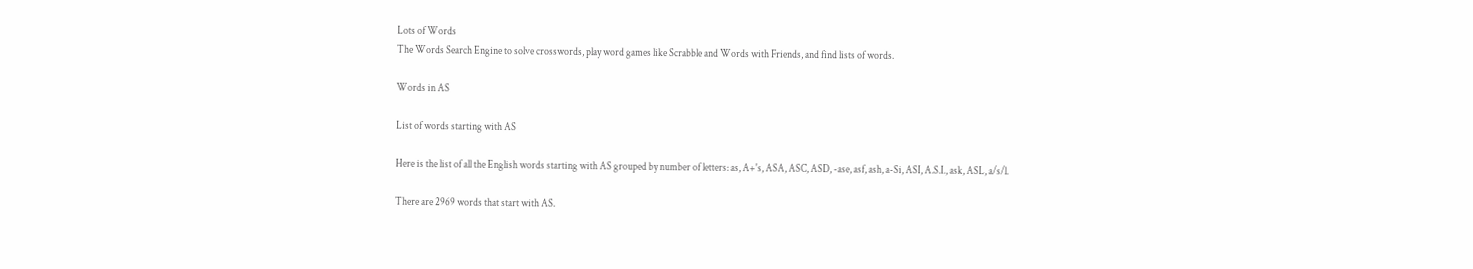Lots of Words
The Words Search Engine to solve crosswords, play word games like Scrabble and Words with Friends, and find lists of words.

Words in AS

List of words starting with AS

Here is the list of all the English words starting with AS grouped by number of letters: as, A+'s, ASA, ASC, ASD, -ase, asf, ash, a-Si, ASI, A.S.I., ask, ASL, a/s/l.

There are 2969 words that start with AS.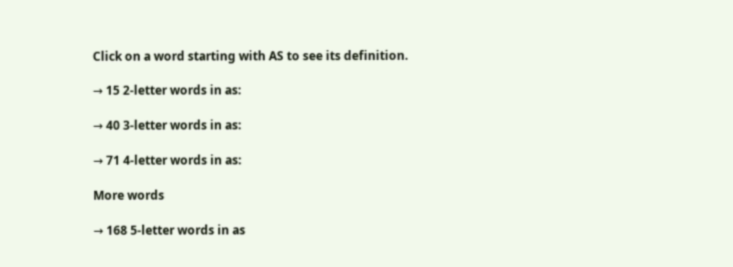Click on a word starting with AS to see its definition.

→ 15 2-letter words in as:

→ 40 3-letter words in as:

→ 71 4-letter words in as:

More words

→ 168 5-letter words in as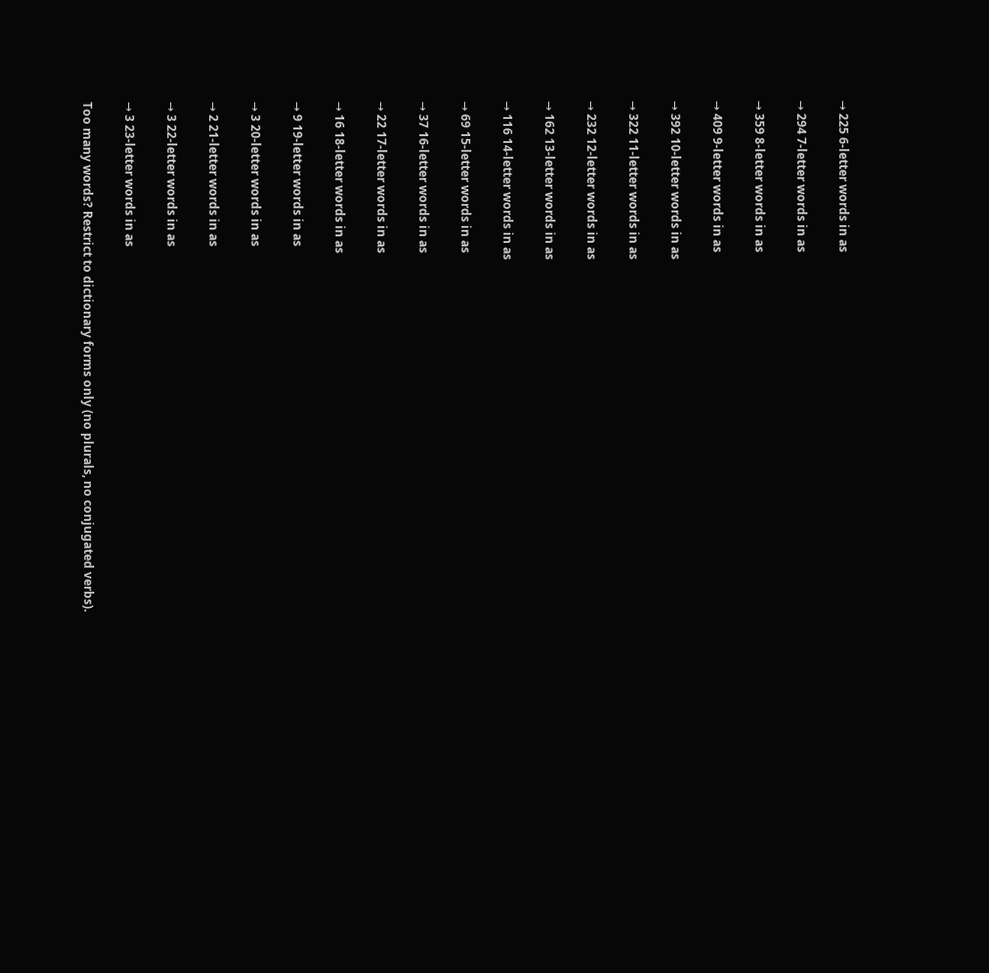→ 225 6-letter words in as

→ 294 7-letter words in as

→ 359 8-letter words in as

→ 409 9-letter words in as

→ 392 10-letter words in as

→ 322 11-letter words in as

→ 232 12-letter words in as

→ 162 13-letter words in as

→ 116 14-letter words in as

→ 69 15-letter words in as

→ 37 16-letter words in as

→ 22 17-letter words in as

→ 16 18-letter words in as

→ 9 19-letter words in as

→ 3 20-letter words in as

→ 2 21-letter words in as

→ 3 22-letter words in as

→ 3 23-letter words in as

Too many words? Restrict to dictionary forms only (no plurals, no conjugated verbs).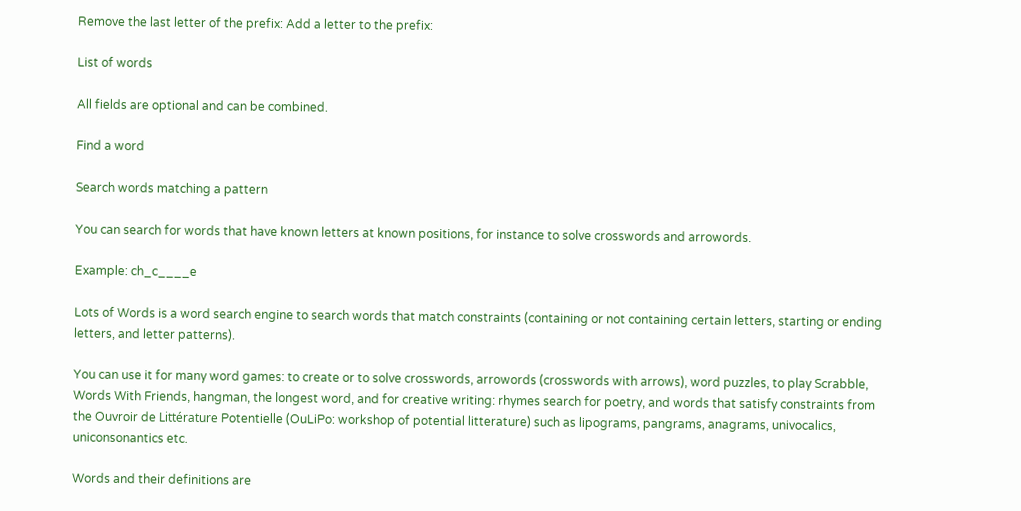Remove the last letter of the prefix: Add a letter to the prefix:

List of words

All fields are optional and can be combined.

Find a word

Search words matching a pattern

You can search for words that have known letters at known positions, for instance to solve crosswords and arrowords.

Example: ch_c____e

Lots of Words is a word search engine to search words that match constraints (containing or not containing certain letters, starting or ending letters, and letter patterns).

You can use it for many word games: to create or to solve crosswords, arrowords (crosswords with arrows), word puzzles, to play Scrabble, Words With Friends, hangman, the longest word, and for creative writing: rhymes search for poetry, and words that satisfy constraints from the Ouvroir de Littérature Potentielle (OuLiPo: workshop of potential litterature) such as lipograms, pangrams, anagrams, univocalics, uniconsonantics etc.

Words and their definitions are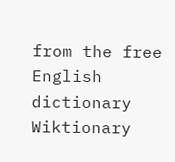from the free English dictionary Wiktionary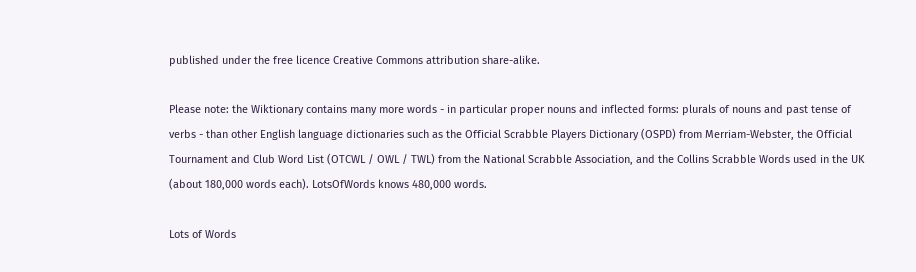published under the free licence Creative Commons attribution share-alike.

Please note: the Wiktionary contains many more words - in particular proper nouns and inflected forms: plurals of nouns and past tense of verbs - than other English language dictionaries such as the Official Scrabble Players Dictionary (OSPD) from Merriam-Webster, the Official Tournament and Club Word List (OTCWL / OWL / TWL) from the National Scrabble Association, and the Collins Scrabble Words used in the UK (about 180,000 words each). LotsOfWords knows 480,000 words.

Lots of Words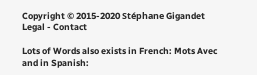Copyright © 2015-2020 Stéphane Gigandet
Legal - Contact

Lots of Words also exists in French: Mots Avec and in Spanish: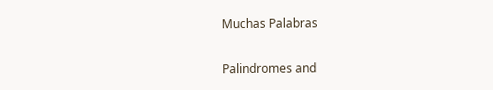Muchas Palabras

Palindromes and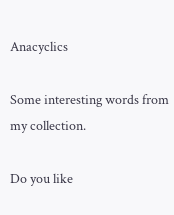Anacyclics

Some interesting words from my collection.

Do you like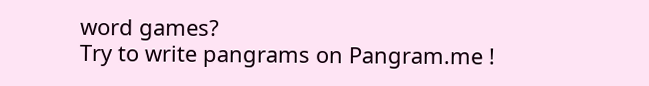word games?
Try to write pangrams on Pangram.me !